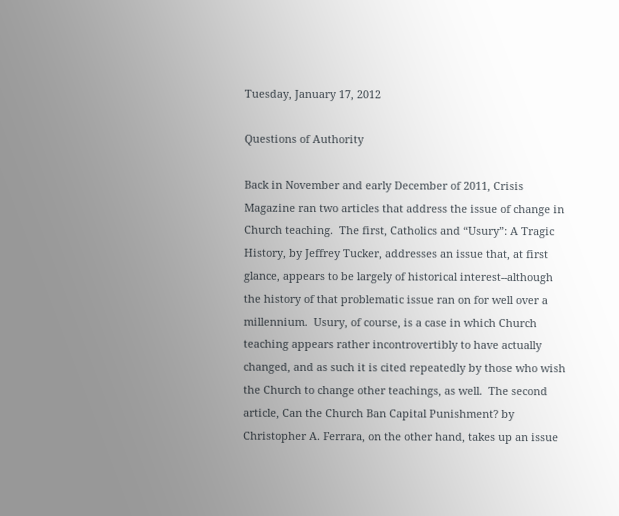Tuesday, January 17, 2012

Questions of Authority

Back in November and early December of 2011, Crisis Magazine ran two articles that address the issue of change in Church teaching.  The first, Catholics and “Usury”: A Tragic History, by Jeffrey Tucker, addresses an issue that, at first glance, appears to be largely of historical interest--although the history of that problematic issue ran on for well over a millennium.  Usury, of course, is a case in which Church teaching appears rather incontrovertibly to have actually changed, and as such it is cited repeatedly by those who wish the Church to change other teachings, as well.  The second article, Can the Church Ban Capital Punishment? by Christopher A. Ferrara, on the other hand, takes up an issue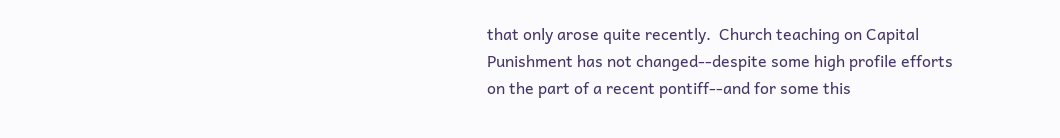that only arose quite recently.  Church teaching on Capital Punishment has not changed--despite some high profile efforts on the part of a recent pontiff--and for some this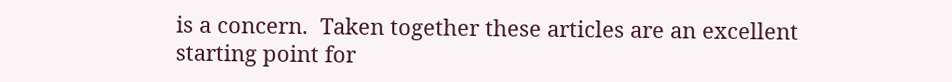is a concern.  Taken together these articles are an excellent starting point for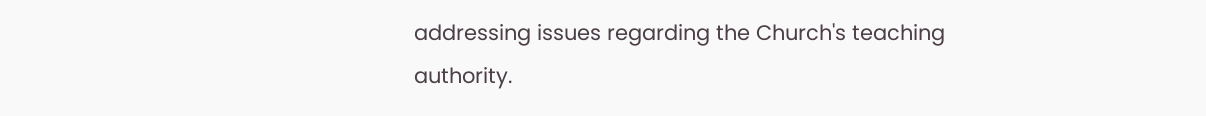addressing issues regarding the Church's teaching authority.